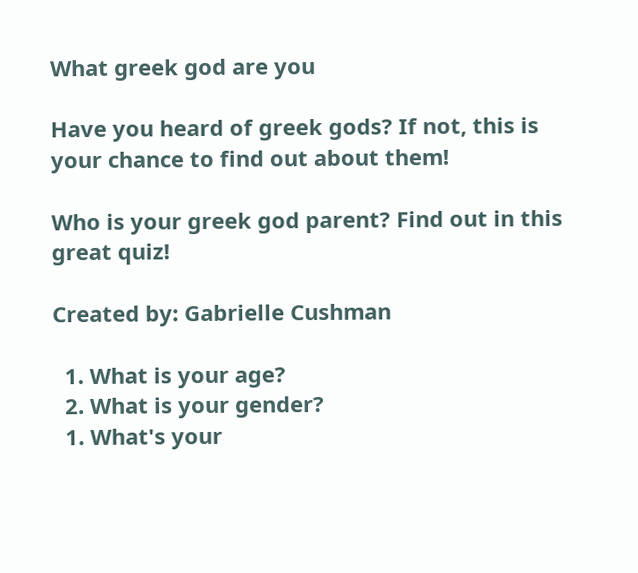What greek god are you

Have you heard of greek gods? If not, this is your chance to find out about them!

Who is your greek god parent? Find out in this great quiz!

Created by: Gabrielle Cushman

  1. What is your age?
  2. What is your gender?
  1. What's your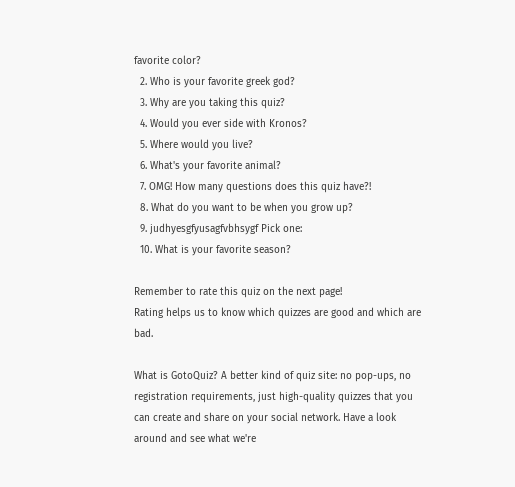favorite color?
  2. Who is your favorite greek god?
  3. Why are you taking this quiz?
  4. Would you ever side with Kronos?
  5. Where would you live?
  6. What's your favorite animal?
  7. OMG! How many questions does this quiz have?!
  8. What do you want to be when you grow up?
  9. judhyesgfyusagfvbhsygf Pick one:
  10. What is your favorite season?

Remember to rate this quiz on the next page!
Rating helps us to know which quizzes are good and which are bad.

What is GotoQuiz? A better kind of quiz site: no pop-ups, no registration requirements, just high-quality quizzes that you can create and share on your social network. Have a look around and see what we're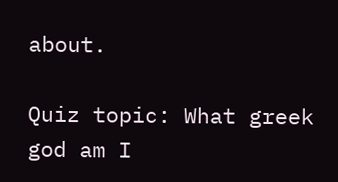about.

Quiz topic: What greek god am I